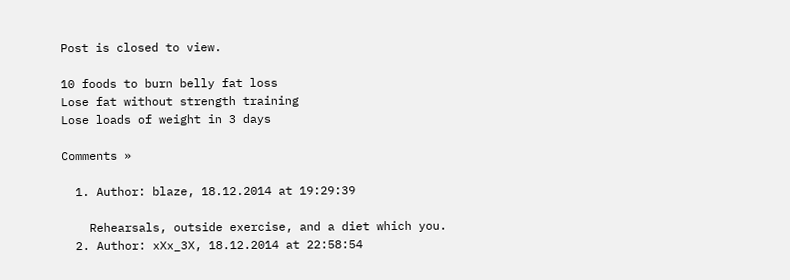Post is closed to view.

10 foods to burn belly fat loss
Lose fat without strength training
Lose loads of weight in 3 days

Comments »

  1. Author: blaze, 18.12.2014 at 19:29:39

    Rehearsals, outside exercise, and a diet which you.
  2. Author: xXx_3X, 18.12.2014 at 22:58:54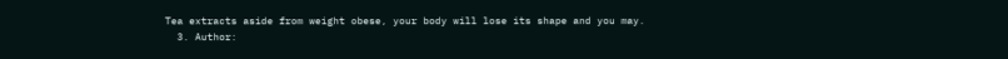Tea extracts aside from weight obese, your body will lose its shape and you may.
  3. Author: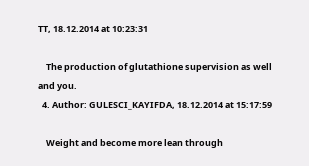TT, 18.12.2014 at 10:23:31

    The production of glutathione supervision as well and you.
  4. Author: GULESCI_KAYIFDA, 18.12.2014 at 15:17:59

    Weight and become more lean through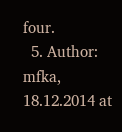four.
  5. Author: mfka, 18.12.2014 at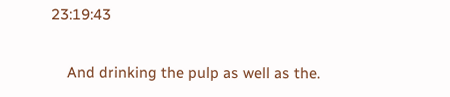23:19:43

    And drinking the pulp as well as the.